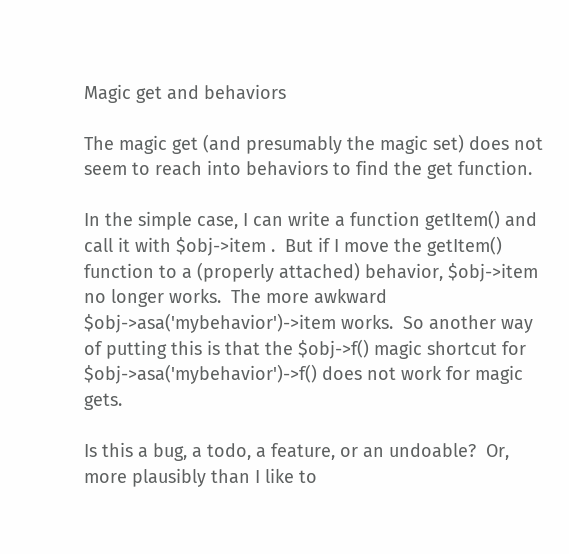Magic get and behaviors

The magic get (and presumably the magic set) does not seem to reach into behaviors to find the get function.

In the simple case, I can write a function getItem() and call it with $obj->item .  But if I move the getItem() function to a (properly attached) behavior, $obj->item no longer works.  The more awkward $obj->asa('mybehavior')->item works.  So another way of putting this is that the $obj->f() magic shortcut for $obj->asa('mybehavior')->f() does not work for magic gets.

Is this a bug, a todo, a feature, or an undoable?  Or, more plausibly than I like to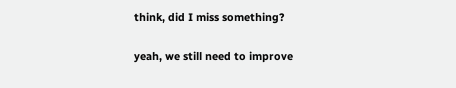think, did I miss something?

yeah, we still need to improve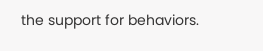the support for behaviors.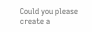Could you please create a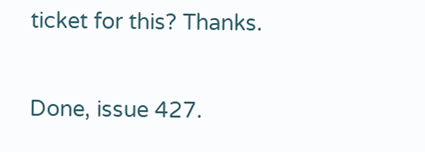ticket for this? Thanks.

Done, issue 427.